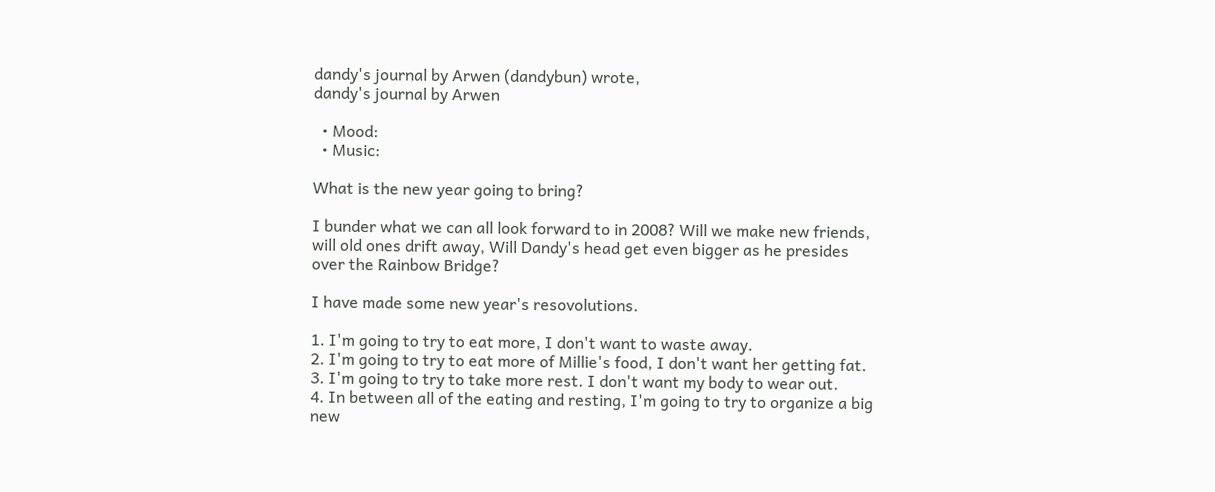dandy's journal by Arwen (dandybun) wrote,
dandy's journal by Arwen

  • Mood:
  • Music:

What is the new year going to bring?

I bunder what we can all look forward to in 2008? Will we make new friends, will old ones drift away, Will Dandy's head get even bigger as he presides over the Rainbow Bridge?

I have made some new year's resovolutions.

1. I'm going to try to eat more, I don't want to waste away.
2. I'm going to try to eat more of Millie's food, I don't want her getting fat.
3. I'm going to try to take more rest. I don't want my body to wear out.
4. In between all of the eating and resting, I'm going to try to organize a big new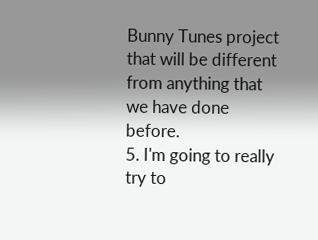Bunny Tunes project that will be different from anything that we have done before.
5. I'm going to really try to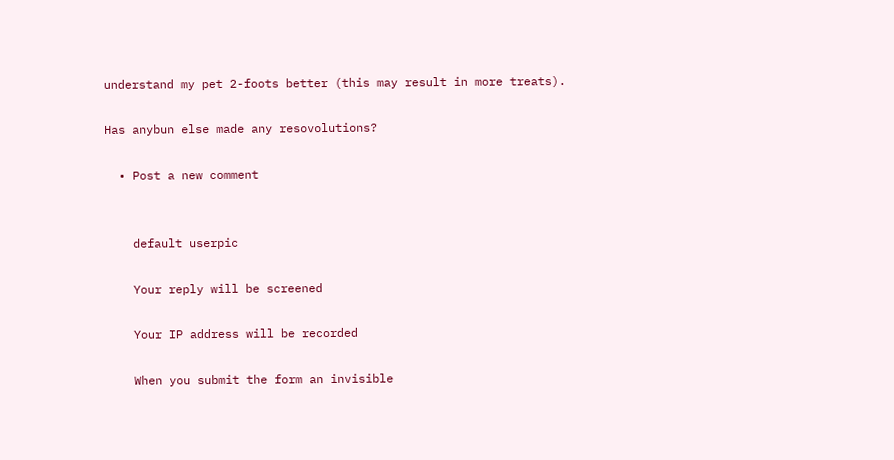understand my pet 2-foots better (this may result in more treats).

Has anybun else made any resovolutions?

  • Post a new comment


    default userpic

    Your reply will be screened

    Your IP address will be recorded

    When you submit the form an invisible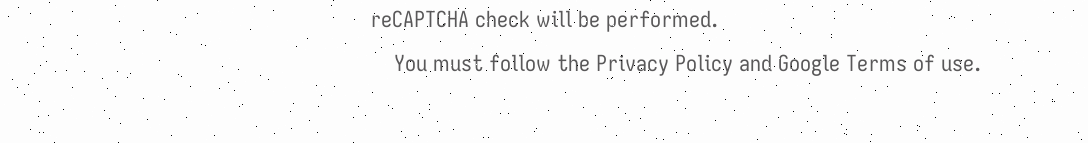reCAPTCHA check will be performed.
    You must follow the Privacy Policy and Google Terms of use.